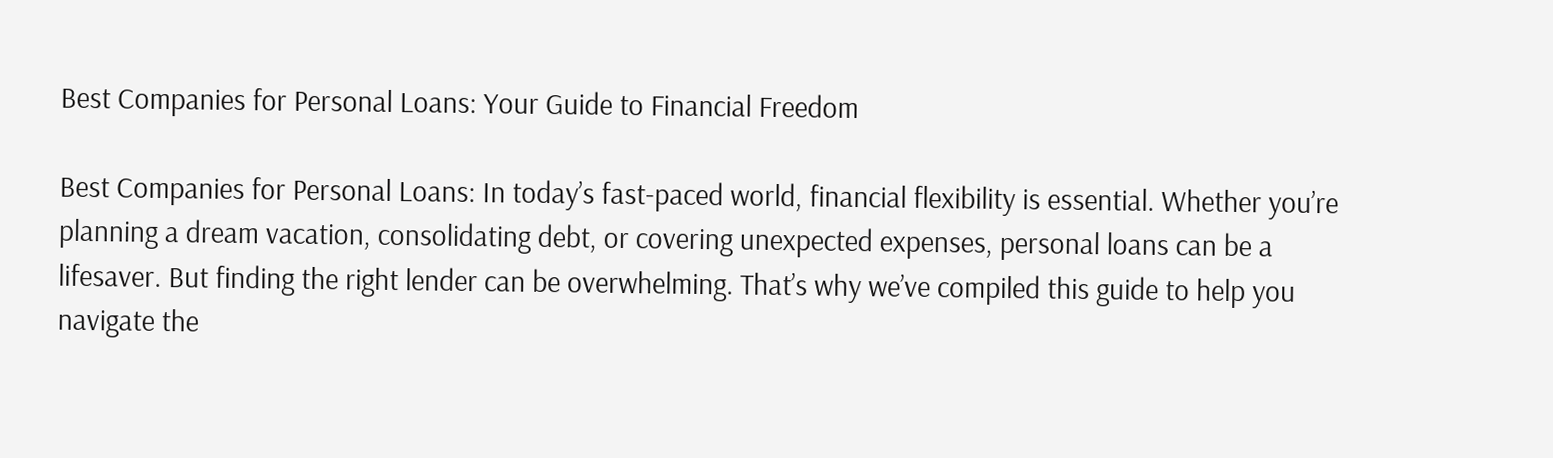Best Companies for Personal Loans: Your Guide to Financial Freedom

Best Companies for Personal Loans: In today’s fast-paced world, financial flexibility is essential. Whether you’re planning a dream vacation, consolidating debt, or covering unexpected expenses, personal loans can be a lifesaver. But finding the right lender can be overwhelming. That’s why we’ve compiled this guide to help you navigate the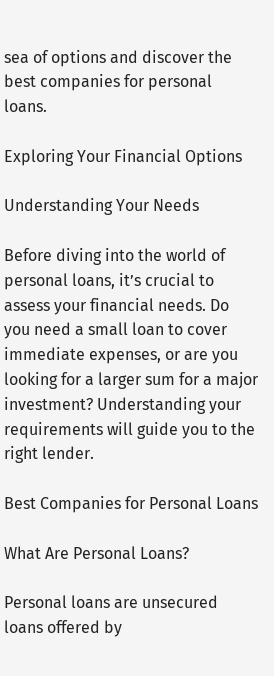sea of options and discover the best companies for personal loans.

Exploring Your Financial Options

Understanding Your Needs

Before diving into the world of personal loans, it’s crucial to assess your financial needs. Do you need a small loan to cover immediate expenses, or are you looking for a larger sum for a major investment? Understanding your requirements will guide you to the right lender.

Best Companies for Personal Loans

What Are Personal Loans?

Personal loans are unsecured loans offered by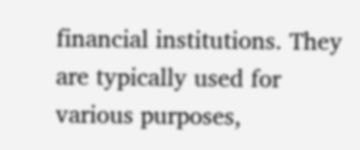financial institutions. They are typically used for various purposes,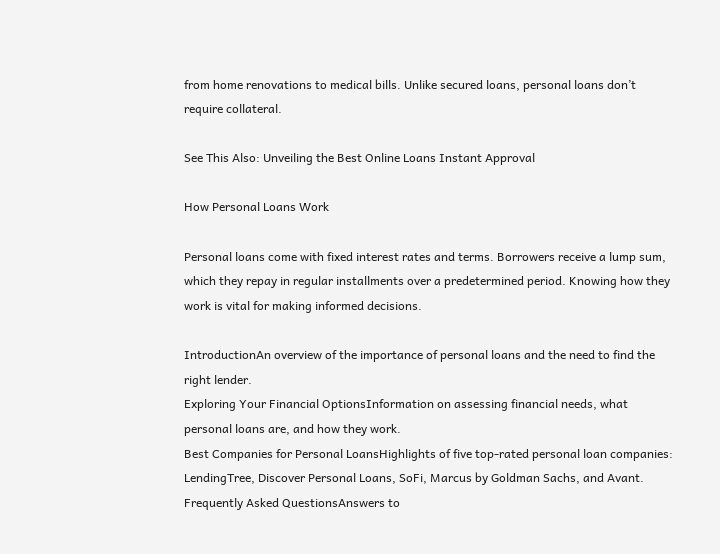from home renovations to medical bills. Unlike secured loans, personal loans don’t require collateral.

See This Also: Unveiling the Best Online Loans Instant Approval

How Personal Loans Work

Personal loans come with fixed interest rates and terms. Borrowers receive a lump sum, which they repay in regular installments over a predetermined period. Knowing how they work is vital for making informed decisions.

IntroductionAn overview of the importance of personal loans and the need to find the right lender.
Exploring Your Financial OptionsInformation on assessing financial needs, what personal loans are, and how they work.
Best Companies for Personal LoansHighlights of five top-rated personal loan companies: LendingTree, Discover Personal Loans, SoFi, Marcus by Goldman Sachs, and Avant.
Frequently Asked QuestionsAnswers to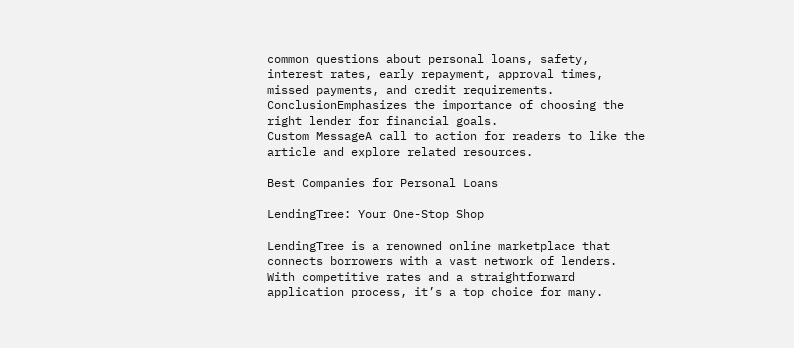common questions about personal loans, safety, interest rates, early repayment, approval times, missed payments, and credit requirements.
ConclusionEmphasizes the importance of choosing the right lender for financial goals.
Custom MessageA call to action for readers to like the article and explore related resources.

Best Companies for Personal Loans

LendingTree: Your One-Stop Shop

LendingTree is a renowned online marketplace that connects borrowers with a vast network of lenders. With competitive rates and a straightforward application process, it’s a top choice for many.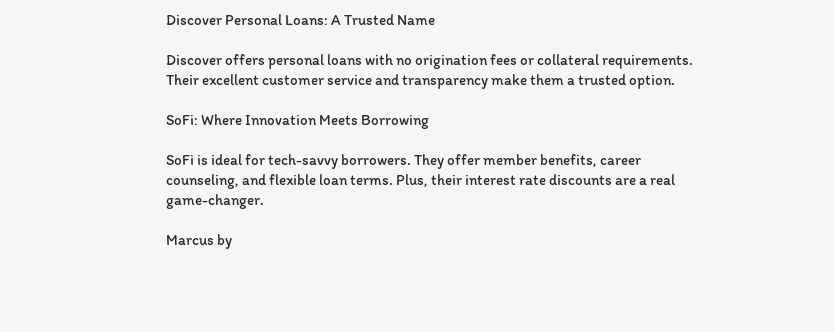Discover Personal Loans: A Trusted Name

Discover offers personal loans with no origination fees or collateral requirements. Their excellent customer service and transparency make them a trusted option.

SoFi: Where Innovation Meets Borrowing

SoFi is ideal for tech-savvy borrowers. They offer member benefits, career counseling, and flexible loan terms. Plus, their interest rate discounts are a real game-changer.

Marcus by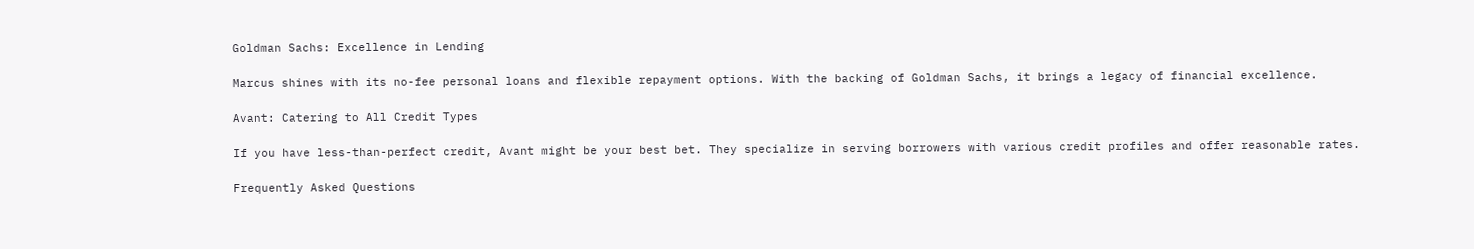Goldman Sachs: Excellence in Lending

Marcus shines with its no-fee personal loans and flexible repayment options. With the backing of Goldman Sachs, it brings a legacy of financial excellence.

Avant: Catering to All Credit Types

If you have less-than-perfect credit, Avant might be your best bet. They specialize in serving borrowers with various credit profiles and offer reasonable rates.

Frequently Asked Questions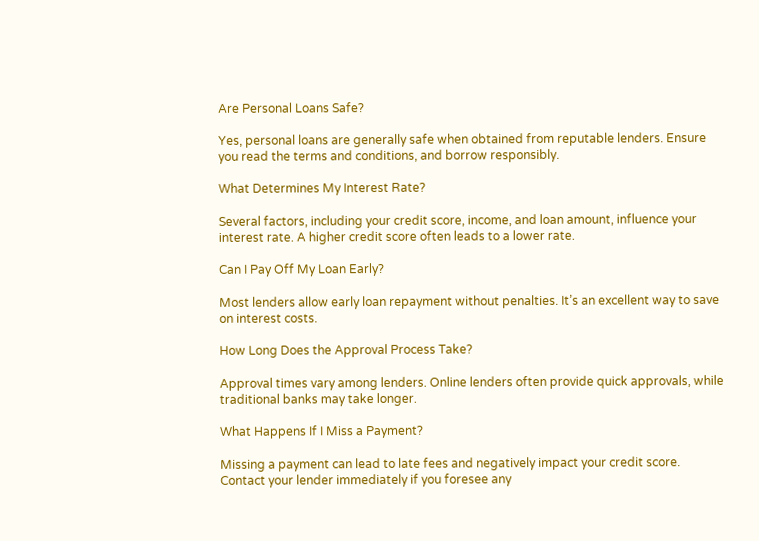Are Personal Loans Safe?

Yes, personal loans are generally safe when obtained from reputable lenders. Ensure you read the terms and conditions, and borrow responsibly.

What Determines My Interest Rate?

Several factors, including your credit score, income, and loan amount, influence your interest rate. A higher credit score often leads to a lower rate.

Can I Pay Off My Loan Early?

Most lenders allow early loan repayment without penalties. It’s an excellent way to save on interest costs.

How Long Does the Approval Process Take?

Approval times vary among lenders. Online lenders often provide quick approvals, while traditional banks may take longer.

What Happens If I Miss a Payment?

Missing a payment can lead to late fees and negatively impact your credit score. Contact your lender immediately if you foresee any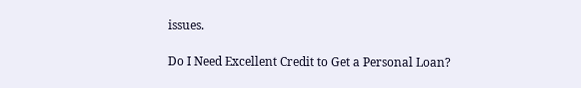issues.

Do I Need Excellent Credit to Get a Personal Loan?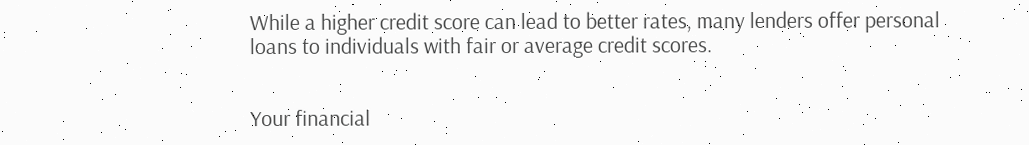While a higher credit score can lead to better rates, many lenders offer personal loans to individuals with fair or average credit scores.


Your financial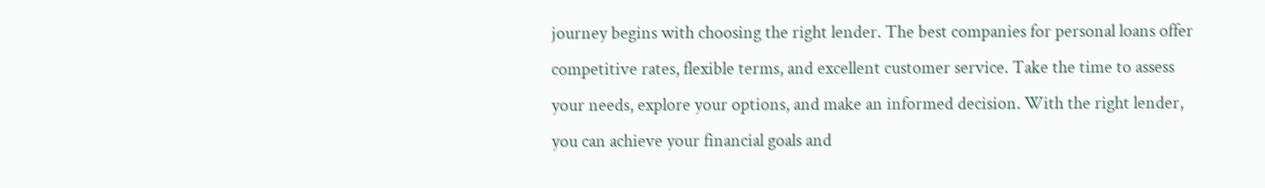journey begins with choosing the right lender. The best companies for personal loans offer competitive rates, flexible terms, and excellent customer service. Take the time to assess your needs, explore your options, and make an informed decision. With the right lender, you can achieve your financial goals and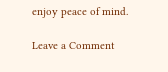enjoy peace of mind.

Leave a Comment